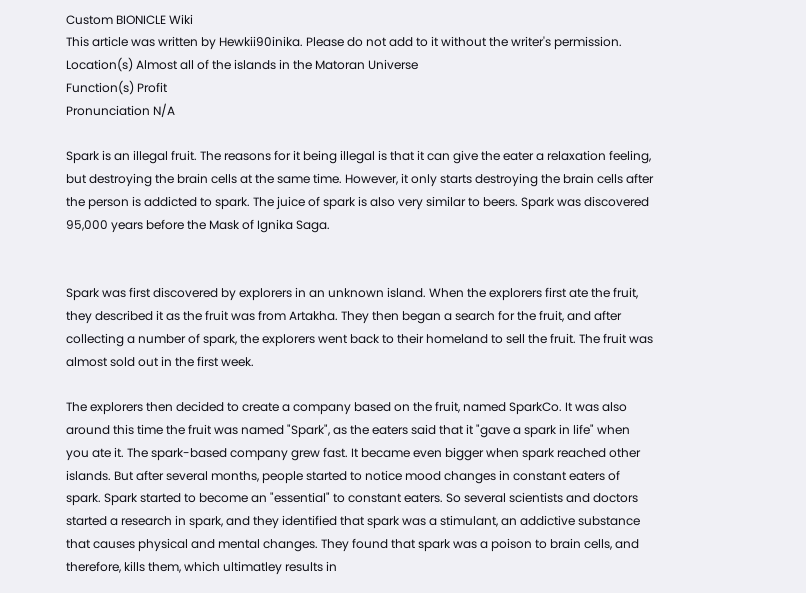Custom BIONICLE Wiki
This article was written by Hewkii90inika. Please do not add to it without the writer's permission.
Location(s) Almost all of the islands in the Matoran Universe
Function(s) Profit
Pronunciation N/A

Spark is an illegal fruit. The reasons for it being illegal is that it can give the eater a relaxation feeling, but destroying the brain cells at the same time. However, it only starts destroying the brain cells after the person is addicted to spark. The juice of spark is also very similar to beers. Spark was discovered 95,000 years before the Mask of Ignika Saga.


Spark was first discovered by explorers in an unknown island. When the explorers first ate the fruit, they described it as the fruit was from Artakha. They then began a search for the fruit, and after collecting a number of spark, the explorers went back to their homeland to sell the fruit. The fruit was almost sold out in the first week.

The explorers then decided to create a company based on the fruit, named SparkCo. It was also around this time the fruit was named "Spark", as the eaters said that it "gave a spark in life" when you ate it. The spark-based company grew fast. It became even bigger when spark reached other islands. But after several months, people started to notice mood changes in constant eaters of spark. Spark started to become an "essential" to constant eaters. So several scientists and doctors started a research in spark, and they identified that spark was a stimulant, an addictive substance that causes physical and mental changes. They found that spark was a poison to brain cells, and therefore, kills them, which ultimatley results in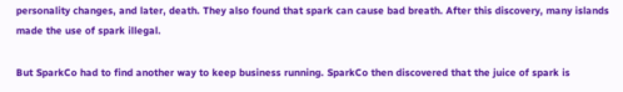personality changes, and later, death. They also found that spark can cause bad breath. After this discovery, many islands made the use of spark illegal.

But SparkCo had to find another way to keep business running. SparkCo then discovered that the juice of spark is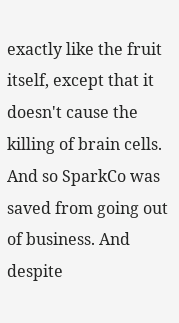exactly like the fruit itself, except that it doesn't cause the killing of brain cells. And so SparkCo was saved from going out of business. And despite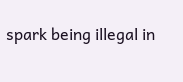spark being illegal in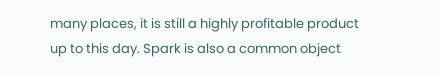many places, it is still a highly profitable product up to this day. Spark is also a common object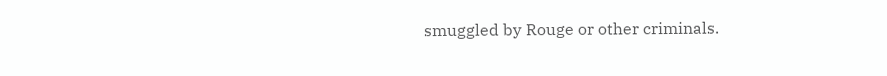smuggled by Rouge or other criminals.